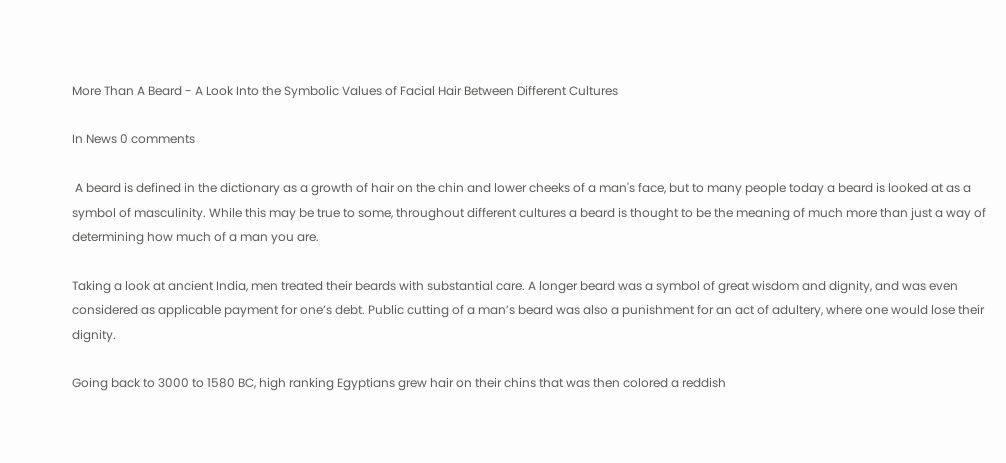More Than A Beard - A Look Into the Symbolic Values of Facial Hair Between Different Cultures

In News 0 comments

 A beard is defined in the dictionary as a growth of hair on the chin and lower cheeks of a man's face, but to many people today a beard is looked at as a symbol of masculinity. While this may be true to some, throughout different cultures a beard is thought to be the meaning of much more than just a way of determining how much of a man you are.

Taking a look at ancient India, men treated their beards with substantial care. A longer beard was a symbol of great wisdom and dignity, and was even considered as applicable payment for one’s debt. Public cutting of a man’s beard was also a punishment for an act of adultery, where one would lose their dignity.

Going back to 3000 to 1580 BC, high ranking Egyptians grew hair on their chins that was then colored a reddish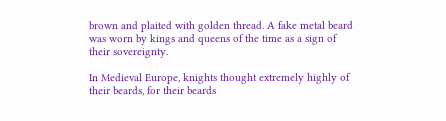brown and plaited with golden thread. A fake metal beard was worn by kings and queens of the time as a sign of their sovereignty.

In Medieval Europe, knights thought extremely highly of their beards, for their beards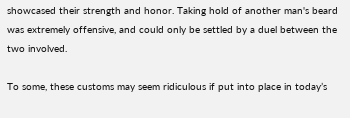showcased their strength and honor. Taking hold of another man's beard was extremely offensive, and could only be settled by a duel between the two involved.

To some, these customs may seem ridiculous if put into place in today’s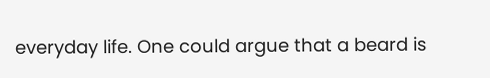everyday life. One could argue that a beard is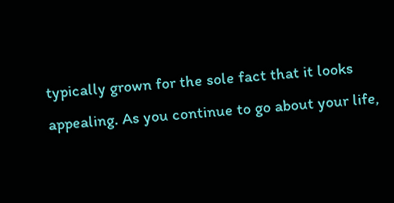typically grown for the sole fact that it looks appealing. As you continue to go about your life,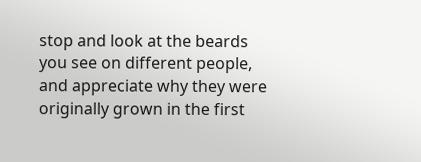stop and look at the beards you see on different people, and appreciate why they were originally grown in the first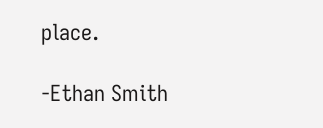place.

-Ethan Smith